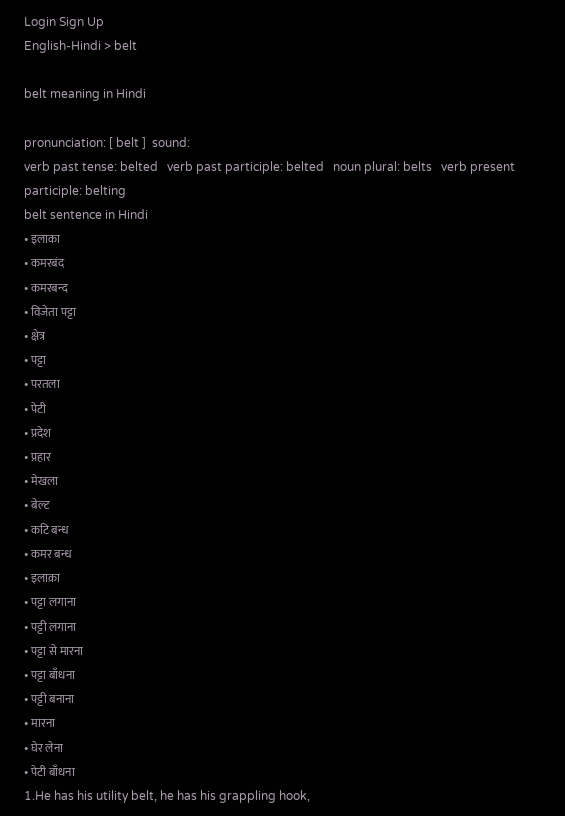Login Sign Up
English-Hindi > belt

belt meaning in Hindi

pronunciation: [ belt ]  sound:
verb past tense: belted   verb past participle: belted   noun plural: belts   verb present participle: belting
belt sentence in Hindi
• इलाका
• कमरबंद
• कमरबन्द
• विजेता पट्टा
• क्षेत्र
• पट्टा
• परतला
• पेटी
• प्रदेश
• प्रहार
• मेखला
• बेल्ट
• कटि बन्ध
• कमर बन्ध
• इलाक़ा
• पट्टा लगाना
• पट्टी लगाना
• पट्टा से मारना
• पट्टा बाँधना
• पट्टी बनाना
• मारना
• घेर लेना
• पेटी बाँधना
1.He has his utility belt, he has his grappling hook,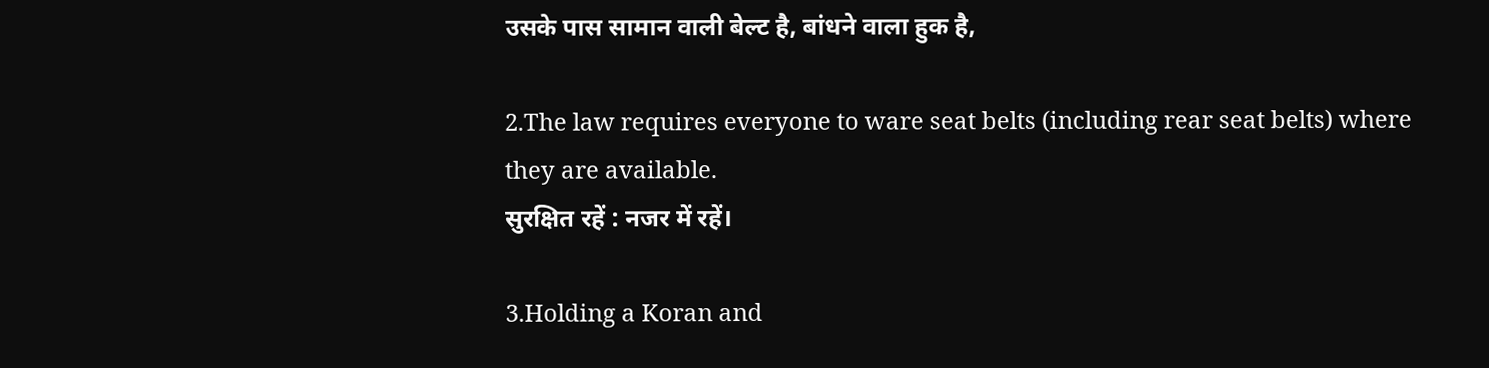उसके पास सामान वाली बेल्ट है, बांधने वाला हुक है,

2.The law requires everyone to ware seat belts (including rear seat belts) where they are available.
सुरक्षित रहें : नजर में रहें।

3.Holding a Koran and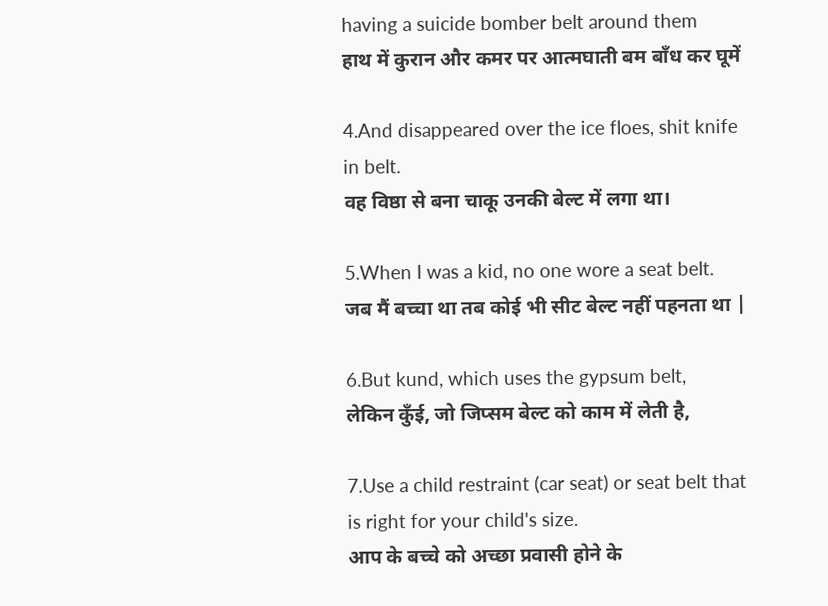having a suicide bomber belt around them
हाथ में कुरान और कमर पर आत्मघाती बम बाँध कर घूमें

4.And disappeared over the ice floes, shit knife in belt.
वह विष्ठा से बना चाकू उनकी बेल्ट में लगा था।

5.When I was a kid, no one wore a seat belt.
जब मैं बच्चा था तब कोई भी सीट बेल्ट नहीं पहनता था |

6.But kund, which uses the gypsum belt,
लेकिन कुँई, जो जिप्सम बेल्ट को काम में लेती है,

7.Use a child restraint (car seat) or seat belt that is right for your child's size.
आप के बच्चे को अच्छा प्रवासी होने के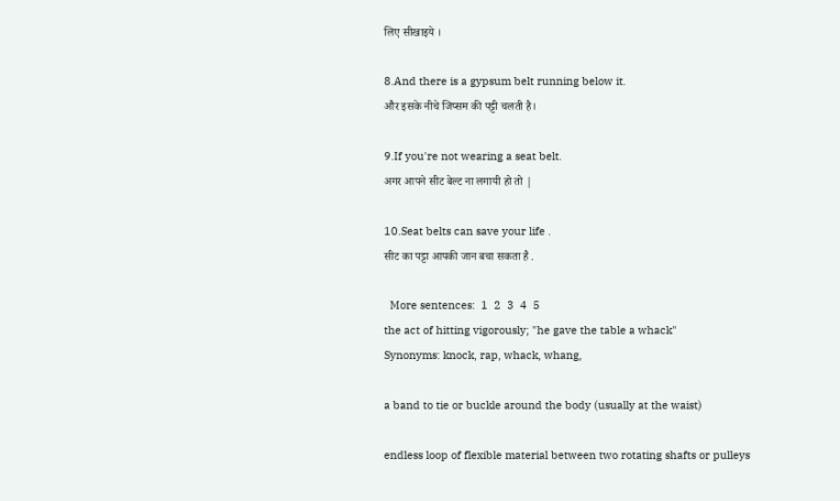लिए सीखाइये ।

8.And there is a gypsum belt running below it.
और इसके नीचे जिप्सम की पट्टी चलती है।

9.If you're not wearing a seat belt.
अगर आपने सीट बेल्ट ना लगायी हो तो |

10.Seat belts can save your life .
सीट का पट्टा आपकी जान बचा सकता है .

  More sentences:  1  2  3  4  5
the act of hitting vigorously; "he gave the table a whack"
Synonyms: knock, rap, whack, whang,

a band to tie or buckle around the body (usually at the waist)

endless loop of flexible material between two rotating shafts or pulleys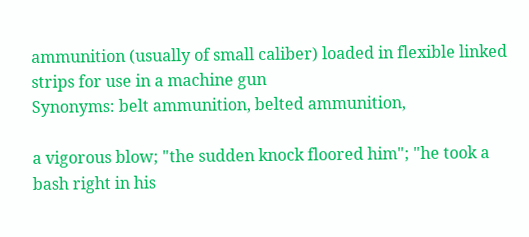ammunition (usually of small caliber) loaded in flexible linked strips for use in a machine gun
Synonyms: belt ammunition, belted ammunition,

a vigorous blow; "the sudden knock floored him"; "he took a bash right in his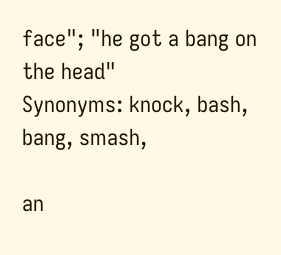face"; "he got a bang on the head"
Synonyms: knock, bash, bang, smash,

an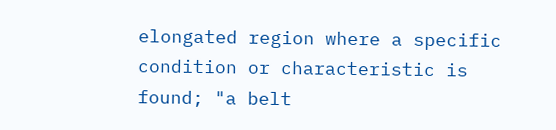elongated region where a specific condition or characteristic is found; "a belt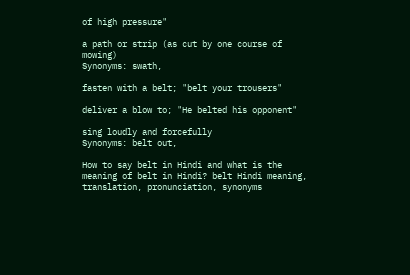of high pressure"

a path or strip (as cut by one course of mowing)
Synonyms: swath,

fasten with a belt; "belt your trousers"

deliver a blow to; "He belted his opponent"

sing loudly and forcefully
Synonyms: belt out,

How to say belt in Hindi and what is the meaning of belt in Hindi? belt Hindi meaning, translation, pronunciation, synonyms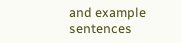and example sentences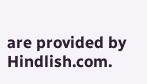are provided by Hindlish.com.